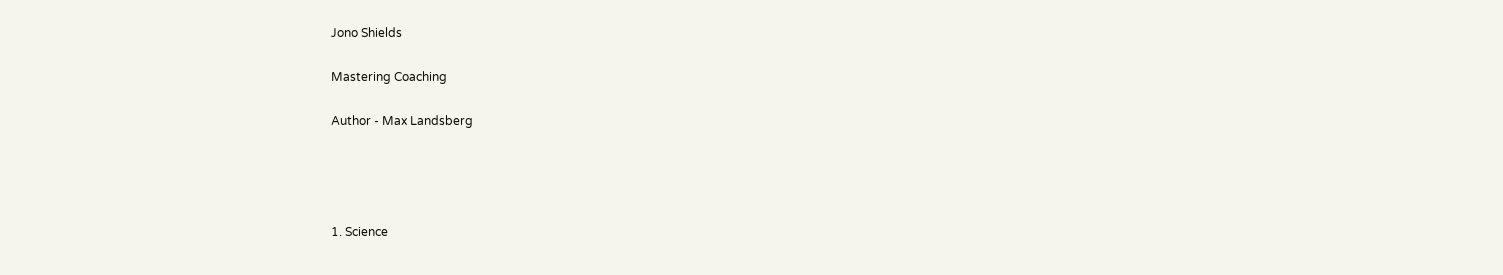Jono Shields

Mastering Coaching

Author - Max Landsberg




1. Science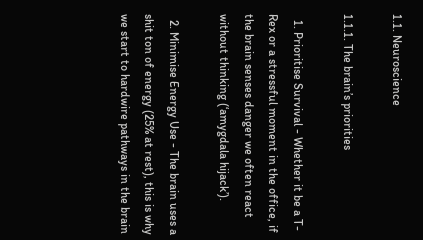1.1. Neuroscience

1.1.1. The brain’s priorities

  1. Prioritise Survival - Whether it be a T-Rex or a stressful moment in the office, if the brain senses danger we often react without thinking (‘amygdala hijack’).

  2. Minimise Energy Use - The brain uses a shit ton of energy (25% at rest), this is why we start to hardwire pathways in the brain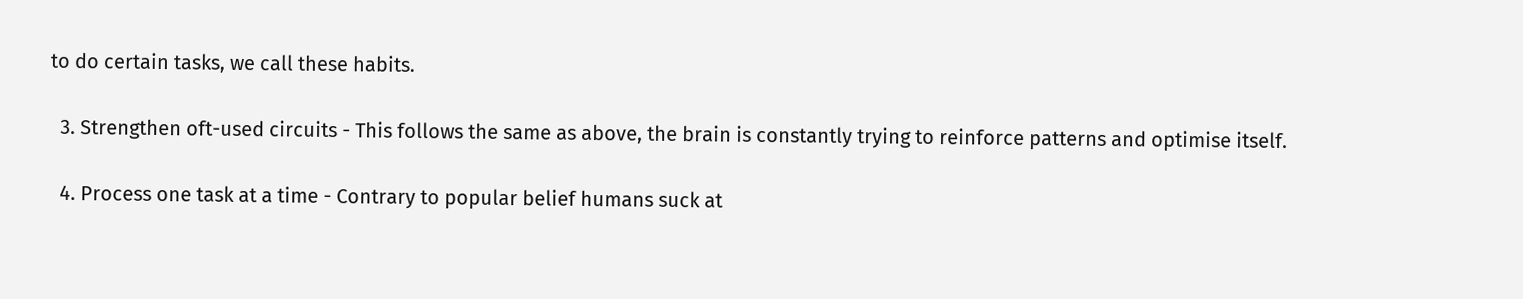to do certain tasks, we call these habits.

  3. Strengthen oft-used circuits - This follows the same as above, the brain is constantly trying to reinforce patterns and optimise itself.

  4. Process one task at a time - Contrary to popular belief humans suck at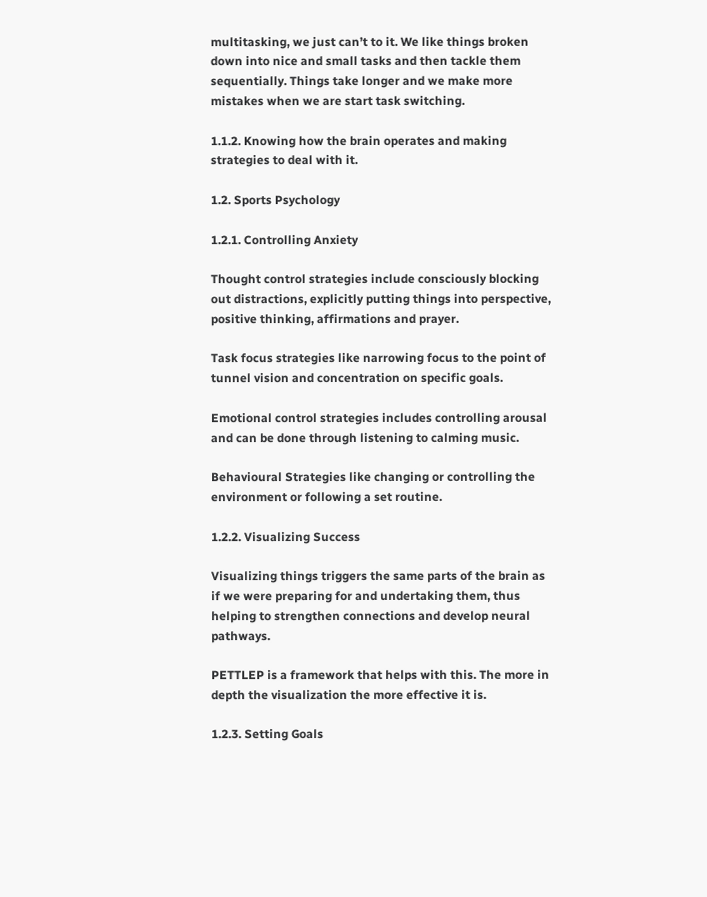multitasking, we just can’t to it. We like things broken down into nice and small tasks and then tackle them sequentially. Things take longer and we make more mistakes when we are start task switching.

1.1.2. Knowing how the brain operates and making strategies to deal with it.

1.2. Sports Psychology

1.2.1. Controlling Anxiety

Thought control strategies include consciously blocking out distractions, explicitly putting things into perspective, positive thinking, affirmations and prayer.

Task focus strategies like narrowing focus to the point of tunnel vision and concentration on specific goals.

Emotional control strategies includes controlling arousal and can be done through listening to calming music.

Behavioural Strategies like changing or controlling the environment or following a set routine.

1.2.2. Visualizing Success

Visualizing things triggers the same parts of the brain as if we were preparing for and undertaking them, thus helping to strengthen connections and develop neural pathways.

PETTLEP is a framework that helps with this. The more in depth the visualization the more effective it is.

1.2.3. Setting Goals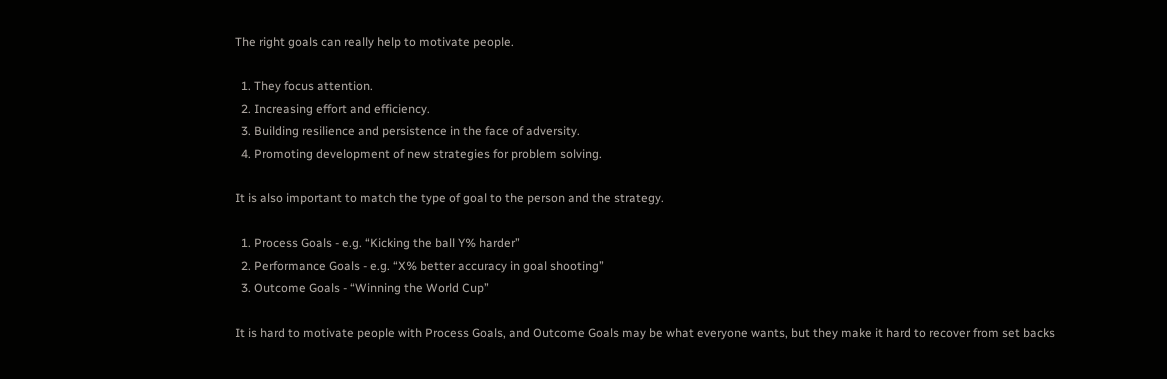The right goals can really help to motivate people.

  1. They focus attention.
  2. Increasing effort and efficiency.
  3. Building resilience and persistence in the face of adversity.
  4. Promoting development of new strategies for problem solving.

It is also important to match the type of goal to the person and the strategy.

  1. Process Goals - e.g. “Kicking the ball Y% harder”
  2. Performance Goals - e.g. “X% better accuracy in goal shooting”
  3. Outcome Goals - “Winning the World Cup”

It is hard to motivate people with Process Goals, and Outcome Goals may be what everyone wants, but they make it hard to recover from set backs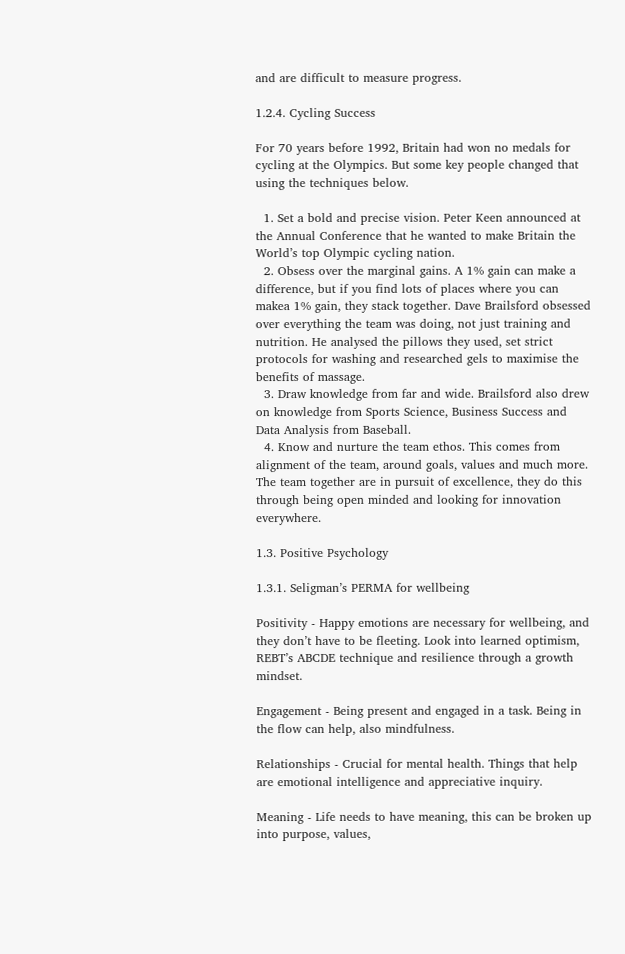and are difficult to measure progress.

1.2.4. Cycling Success

For 70 years before 1992, Britain had won no medals for cycling at the Olympics. But some key people changed that using the techniques below.

  1. Set a bold and precise vision. Peter Keen announced at the Annual Conference that he wanted to make Britain the World’s top Olympic cycling nation.
  2. Obsess over the marginal gains. A 1% gain can make a difference, but if you find lots of places where you can makea 1% gain, they stack together. Dave Brailsford obsessed over everything the team was doing, not just training and nutrition. He analysed the pillows they used, set strict protocols for washing and researched gels to maximise the benefits of massage.
  3. Draw knowledge from far and wide. Brailsford also drew on knowledge from Sports Science, Business Success and Data Analysis from Baseball.
  4. Know and nurture the team ethos. This comes from alignment of the team, around goals, values and much more. The team together are in pursuit of excellence, they do this through being open minded and looking for innovation everywhere.

1.3. Positive Psychology

1.3.1. Seligman’s PERMA for wellbeing

Positivity - Happy emotions are necessary for wellbeing, and they don’t have to be fleeting. Look into learned optimism, REBT’s ABCDE technique and resilience through a growth mindset.

Engagement - Being present and engaged in a task. Being in the flow can help, also mindfulness.

Relationships - Crucial for mental health. Things that help are emotional intelligence and appreciative inquiry.

Meaning - Life needs to have meaning, this can be broken up into purpose, values,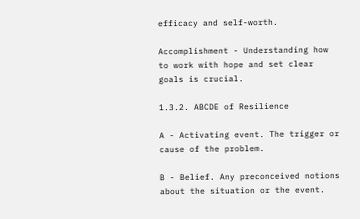efficacy and self-worth.

Accomplishment - Understanding how to work with hope and set clear goals is crucial.

1.3.2. ABCDE of Resilience

A - Activating event. The trigger or cause of the problem.

B - Belief. Any preconceived notions about the situation or the event.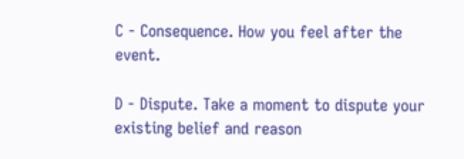C - Consequence. How you feel after the event.

D - Dispute. Take a moment to dispute your existing belief and reason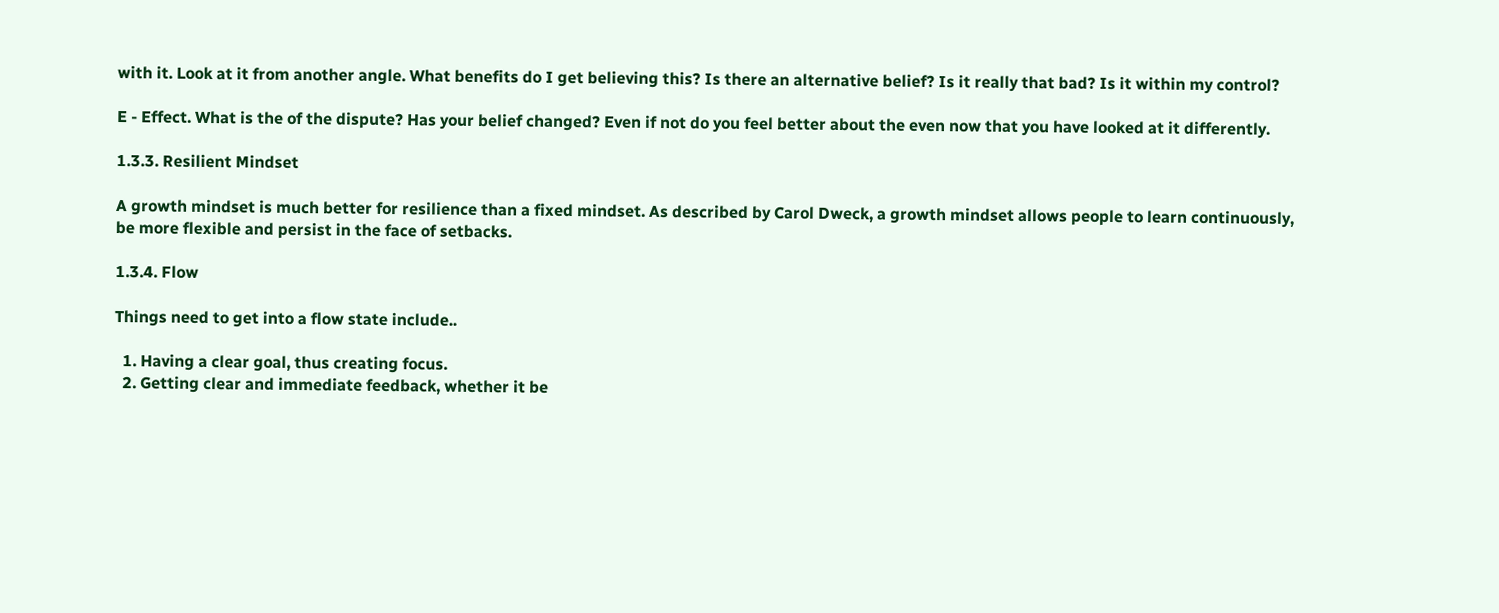with it. Look at it from another angle. What benefits do I get believing this? Is there an alternative belief? Is it really that bad? Is it within my control?

E - Effect. What is the of the dispute? Has your belief changed? Even if not do you feel better about the even now that you have looked at it differently.

1.3.3. Resilient Mindset

A growth mindset is much better for resilience than a fixed mindset. As described by Carol Dweck, a growth mindset allows people to learn continuously, be more flexible and persist in the face of setbacks.

1.3.4. Flow

Things need to get into a flow state include..

  1. Having a clear goal, thus creating focus.
  2. Getting clear and immediate feedback, whether it be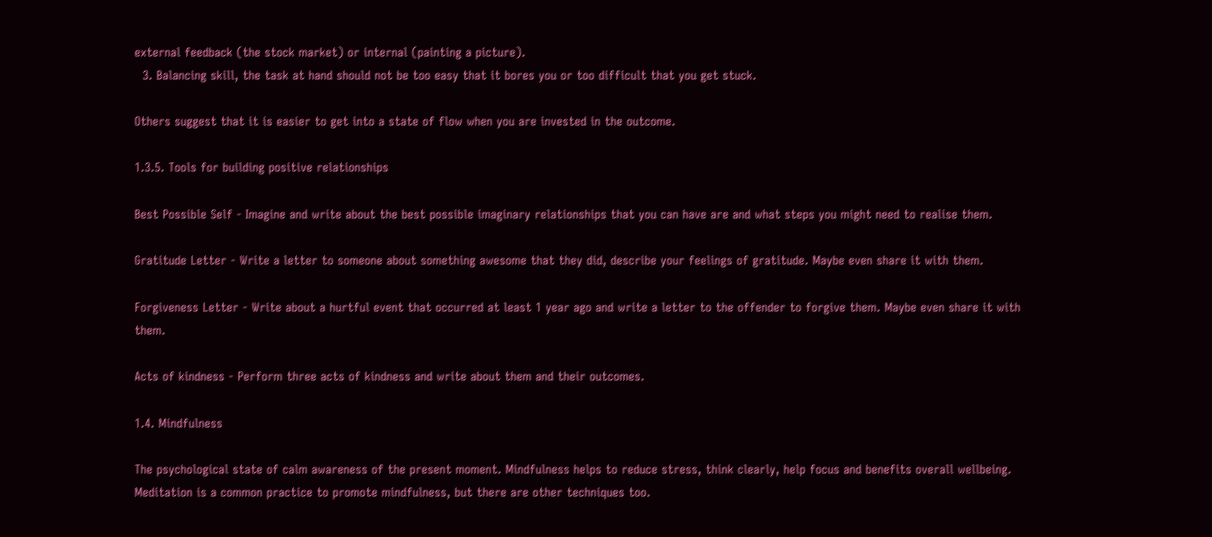external feedback (the stock market) or internal (painting a picture).
  3. Balancing skill, the task at hand should not be too easy that it bores you or too difficult that you get stuck.

Others suggest that it is easier to get into a state of flow when you are invested in the outcome.

1.3.5. Tools for building positive relationships

Best Possible Self - Imagine and write about the best possible imaginary relationships that you can have are and what steps you might need to realise them.

Gratitude Letter - Write a letter to someone about something awesome that they did, describe your feelings of gratitude. Maybe even share it with them.

Forgiveness Letter - Write about a hurtful event that occurred at least 1 year ago and write a letter to the offender to forgive them. Maybe even share it with them.

Acts of kindness - Perform three acts of kindness and write about them and their outcomes.

1.4. Mindfulness

The psychological state of calm awareness of the present moment. Mindfulness helps to reduce stress, think clearly, help focus and benefits overall wellbeing. Meditation is a common practice to promote mindfulness, but there are other techniques too.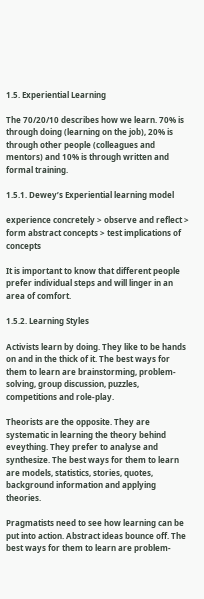1.5. Experiential Learning

The 70/20/10 describes how we learn. 70% is through doing (learning on the job), 20% is through other people (colleagues and mentors) and 10% is through written and formal training.

1.5.1. Dewey’s Experiential learning model

experience concretely > observe and reflect > form abstract concepts > test implications of concepts

It is important to know that different people prefer individual steps and will linger in an area of comfort.

1.5.2. Learning Styles

Activists learn by doing. They like to be hands on and in the thick of it. The best ways for them to learn are brainstorming, problem-solving, group discussion, puzzles, competitions and role-play.

Theorists are the opposite. They are systematic in learning the theory behind eveything. They prefer to analyse and synthesize. The best ways for them to learn are models, statistics, stories, quotes, background information and applying theories.

Pragmatists need to see how learning can be put into action. Abstract ideas bounce off. The best ways for them to learn are problem-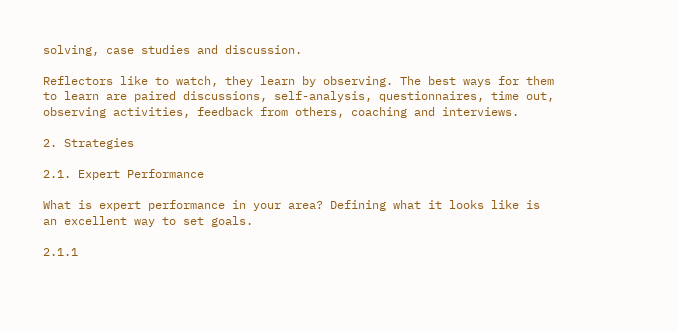solving, case studies and discussion.

Reflectors like to watch, they learn by observing. The best ways for them to learn are paired discussions, self-analysis, questionnaires, time out, observing activities, feedback from others, coaching and interviews.

2. Strategies

2.1. Expert Performance

What is expert performance in your area? Defining what it looks like is an excellent way to set goals.

2.1.1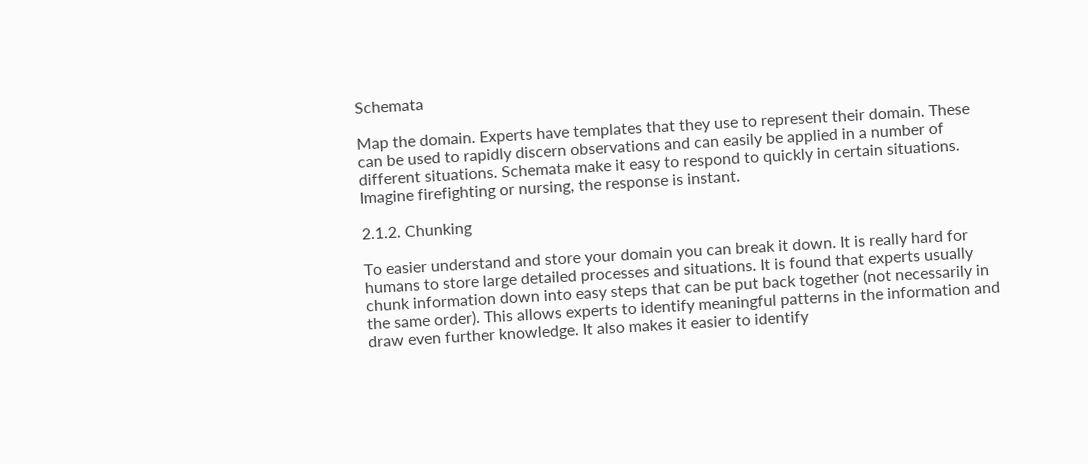Schemata

Map the domain. Experts have templates that they use to represent their domain. These can be used to rapidly discern observations and can easily be applied in a number of different situations. Schemata make it easy to respond to quickly in certain situations. Imagine firefighting or nursing, the response is instant.

2.1.2. Chunking

To easier understand and store your domain you can break it down. It is really hard for humans to store large detailed processes and situations. It is found that experts usually chunk information down into easy steps that can be put back together (not necessarily in the same order). This allows experts to identify meaningful patterns in the information and draw even further knowledge. It also makes it easier to identify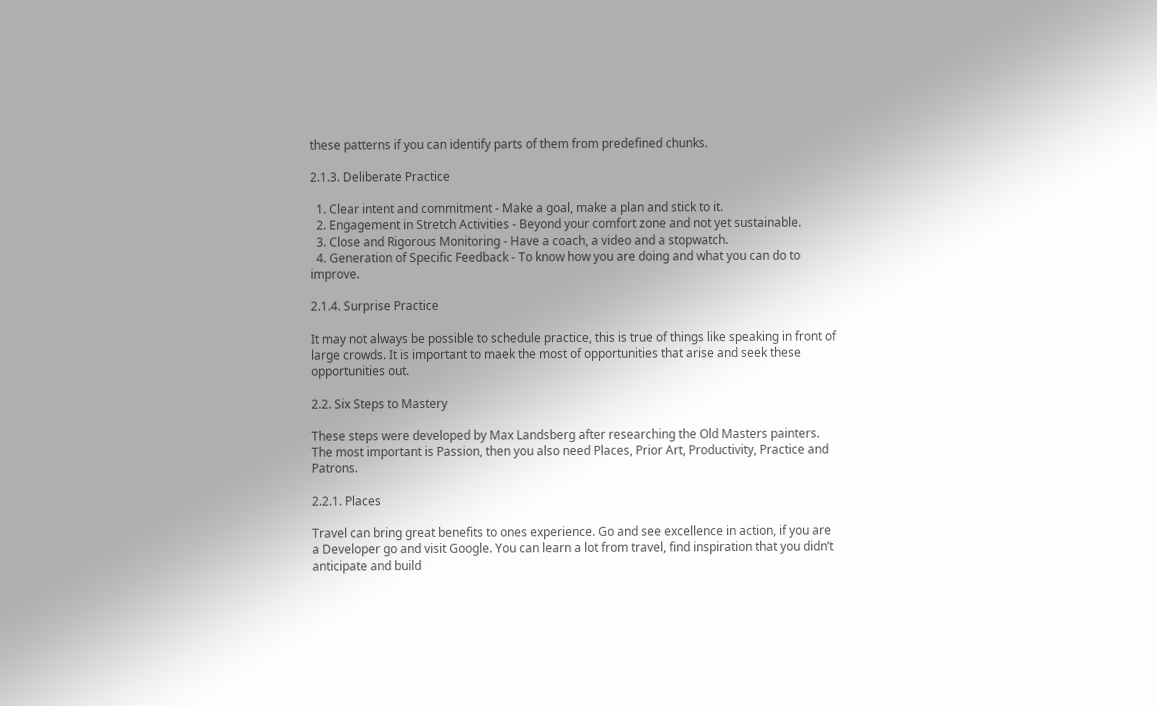these patterns if you can identify parts of them from predefined chunks.

2.1.3. Deliberate Practice

  1. Clear intent and commitment - Make a goal, make a plan and stick to it.
  2. Engagement in Stretch Activities - Beyond your comfort zone and not yet sustainable.
  3. Close and Rigorous Monitoring - Have a coach, a video and a stopwatch.
  4. Generation of Specific Feedback - To know how you are doing and what you can do to improve.

2.1.4. Surprise Practice

It may not always be possible to schedule practice, this is true of things like speaking in front of large crowds. It is important to maek the most of opportunities that arise and seek these opportunities out.

2.2. Six Steps to Mastery

These steps were developed by Max Landsberg after researching the Old Masters painters. The most important is Passion, then you also need Places, Prior Art, Productivity, Practice and Patrons.

2.2.1. Places

Travel can bring great benefits to ones experience. Go and see excellence in action, if you are a Developer go and visit Google. You can learn a lot from travel, find inspiration that you didn’t anticipate and build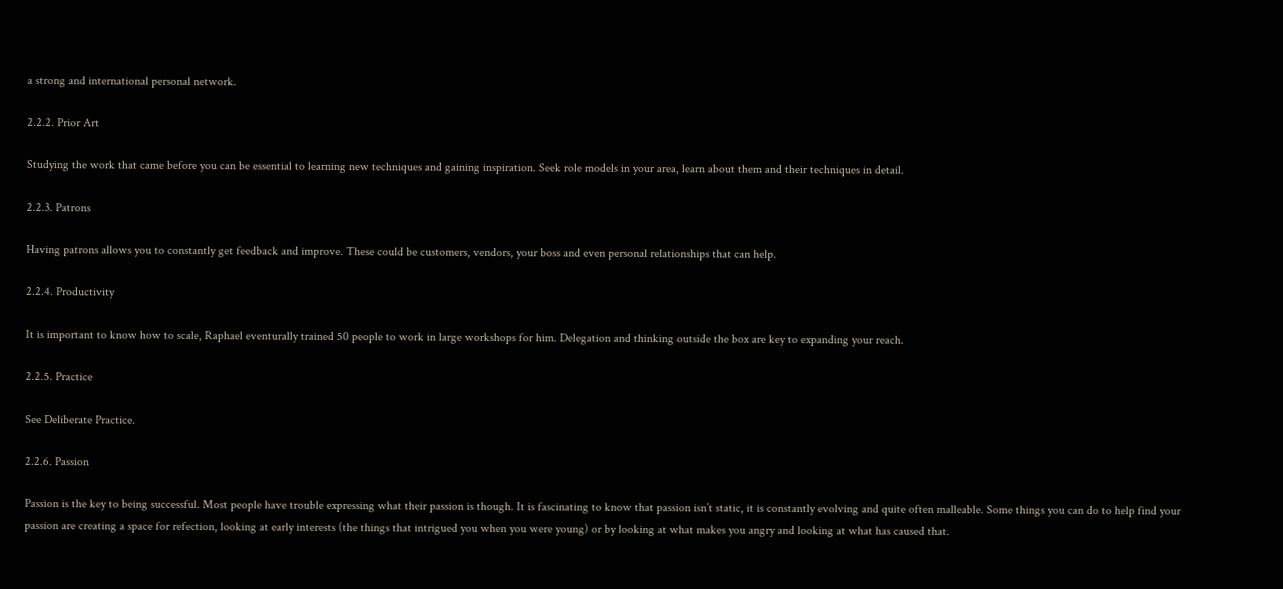a strong and international personal network.

2.2.2. Prior Art

Studying the work that came before you can be essential to learning new techniques and gaining inspiration. Seek role models in your area, learn about them and their techniques in detail.

2.2.3. Patrons

Having patrons allows you to constantly get feedback and improve. These could be customers, vendors, your boss and even personal relationships that can help.

2.2.4. Productivity

It is important to know how to scale, Raphael eventurally trained 50 people to work in large workshops for him. Delegation and thinking outside the box are key to expanding your reach.

2.2.5. Practice

See Deliberate Practice.

2.2.6. Passion

Passion is the key to being successful. Most people have trouble expressing what their passion is though. It is fascinating to know that passion isn’t static, it is constantly evolving and quite often malleable. Some things you can do to help find your passion are creating a space for refection, looking at early interests (the things that intrigued you when you were young) or by looking at what makes you angry and looking at what has caused that.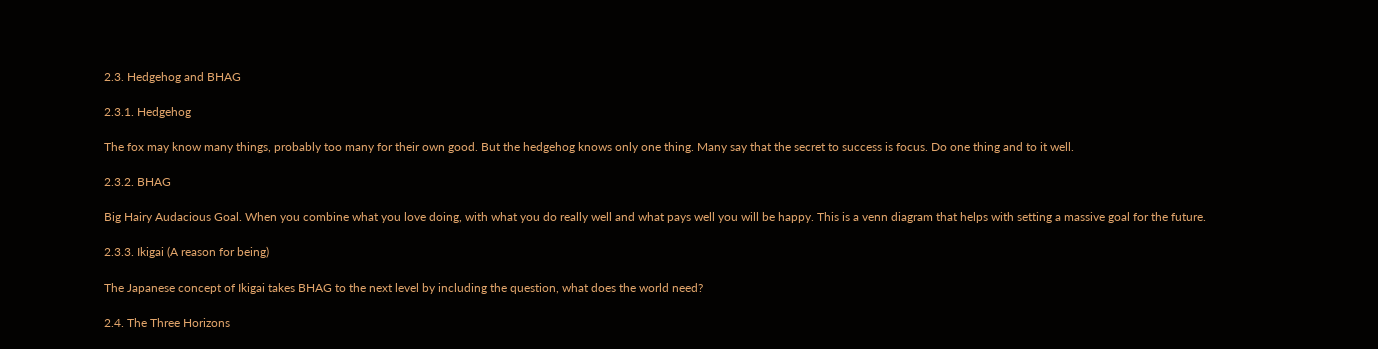2.3. Hedgehog and BHAG

2.3.1. Hedgehog

The fox may know many things, probably too many for their own good. But the hedgehog knows only one thing. Many say that the secret to success is focus. Do one thing and to it well.

2.3.2. BHAG

Big Hairy Audacious Goal. When you combine what you love doing, with what you do really well and what pays well you will be happy. This is a venn diagram that helps with setting a massive goal for the future.

2.3.3. Ikigai (A reason for being)

The Japanese concept of Ikigai takes BHAG to the next level by including the question, what does the world need?

2.4. The Three Horizons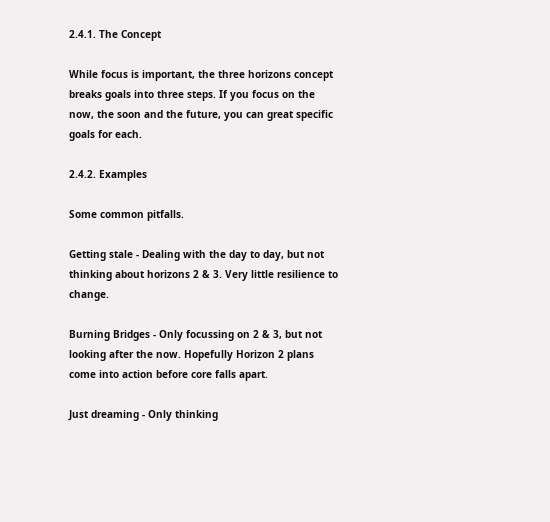2.4.1. The Concept

While focus is important, the three horizons concept breaks goals into three steps. If you focus on the now, the soon and the future, you can great specific goals for each.

2.4.2. Examples

Some common pitfalls.

Getting stale - Dealing with the day to day, but not thinking about horizons 2 & 3. Very little resilience to change.

Burning Bridges - Only focussing on 2 & 3, but not looking after the now. Hopefully Horizon 2 plans come into action before core falls apart.

Just dreaming - Only thinking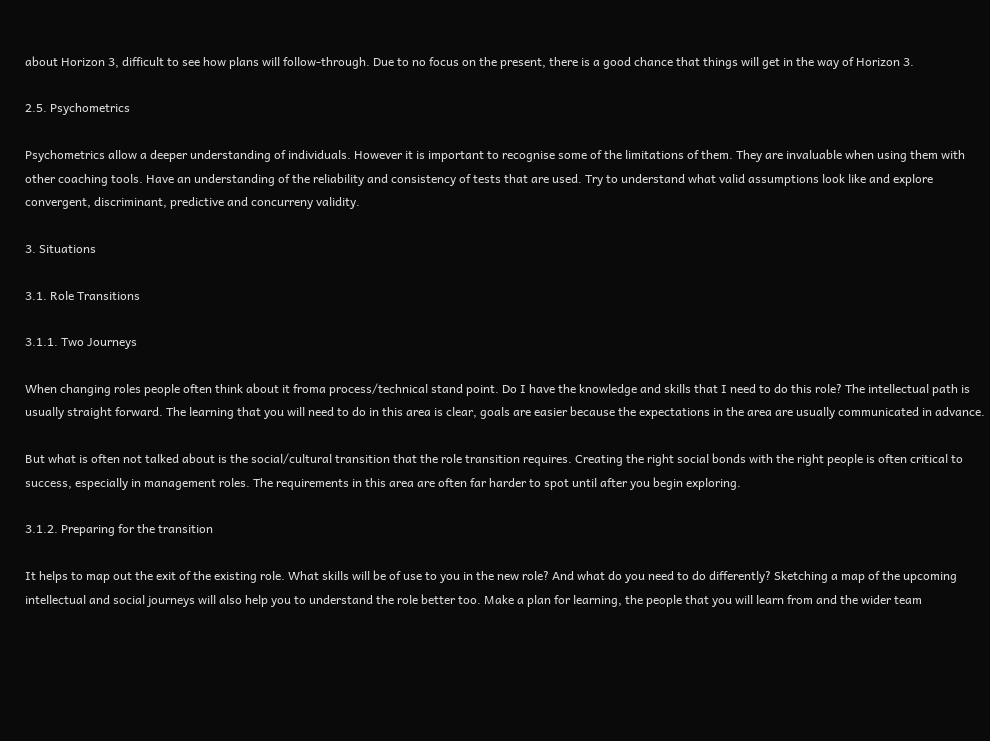about Horizon 3, difficult to see how plans will follow-through. Due to no focus on the present, there is a good chance that things will get in the way of Horizon 3.

2.5. Psychometrics

Psychometrics allow a deeper understanding of individuals. However it is important to recognise some of the limitations of them. They are invaluable when using them with other coaching tools. Have an understanding of the reliability and consistency of tests that are used. Try to understand what valid assumptions look like and explore convergent, discriminant, predictive and concurreny validity.

3. Situations

3.1. Role Transitions

3.1.1. Two Journeys

When changing roles people often think about it froma process/technical stand point. Do I have the knowledge and skills that I need to do this role? The intellectual path is usually straight forward. The learning that you will need to do in this area is clear, goals are easier because the expectations in the area are usually communicated in advance.

But what is often not talked about is the social/cultural transition that the role transition requires. Creating the right social bonds with the right people is often critical to success, especially in management roles. The requirements in this area are often far harder to spot until after you begin exploring.

3.1.2. Preparing for the transition

It helps to map out the exit of the existing role. What skills will be of use to you in the new role? And what do you need to do differently? Sketching a map of the upcoming intellectual and social journeys will also help you to understand the role better too. Make a plan for learning, the people that you will learn from and the wider team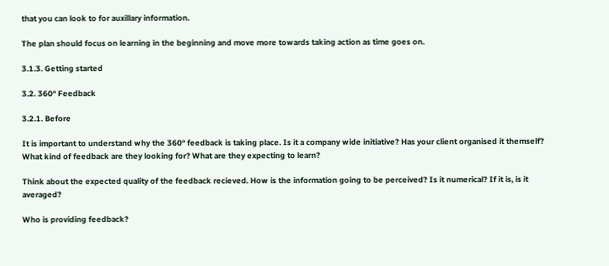that you can look to for auxillary information.

The plan should focus on learning in the beginning and move more towards taking action as time goes on.

3.1.3. Getting started

3.2. 360° Feedback

3.2.1. Before

It is important to understand why the 360° feedback is taking place. Is it a company wide initiative? Has your client organised it themself? What kind of feedback are they looking for? What are they expecting to learn?

Think about the expected quality of the feedback recieved. How is the information going to be perceived? Is it numerical? If it is, is it averaged?

Who is providing feedback?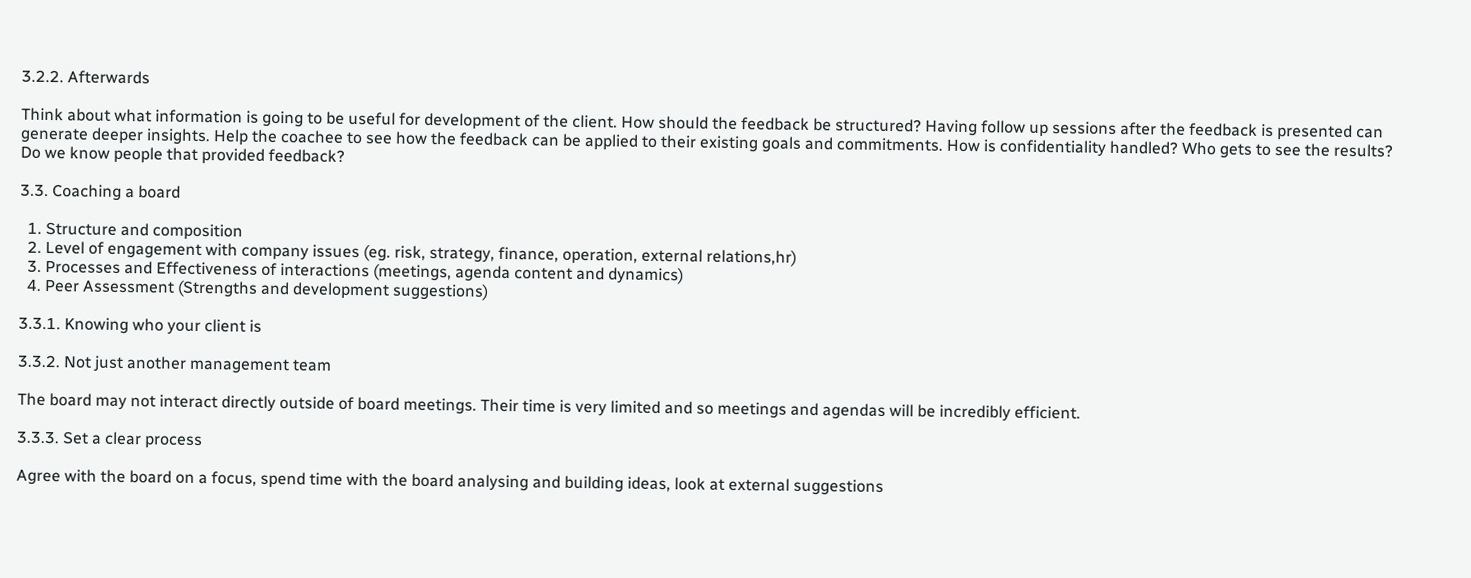3.2.2. Afterwards

Think about what information is going to be useful for development of the client. How should the feedback be structured? Having follow up sessions after the feedback is presented can generate deeper insights. Help the coachee to see how the feedback can be applied to their existing goals and commitments. How is confidentiality handled? Who gets to see the results? Do we know people that provided feedback?

3.3. Coaching a board

  1. Structure and composition
  2. Level of engagement with company issues (eg. risk, strategy, finance, operation, external relations,hr)
  3. Processes and Effectiveness of interactions (meetings, agenda content and dynamics)
  4. Peer Assessment (Strengths and development suggestions)

3.3.1. Knowing who your client is

3.3.2. Not just another management team

The board may not interact directly outside of board meetings. Their time is very limited and so meetings and agendas will be incredibly efficient.

3.3.3. Set a clear process

Agree with the board on a focus, spend time with the board analysing and building ideas, look at external suggestions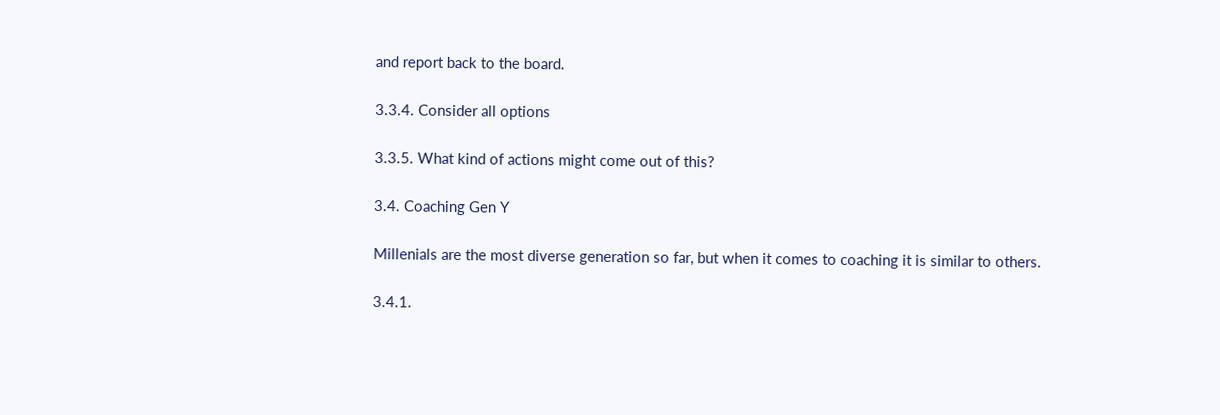and report back to the board.

3.3.4. Consider all options

3.3.5. What kind of actions might come out of this?

3.4. Coaching Gen Y

Millenials are the most diverse generation so far, but when it comes to coaching it is similar to others.

3.4.1.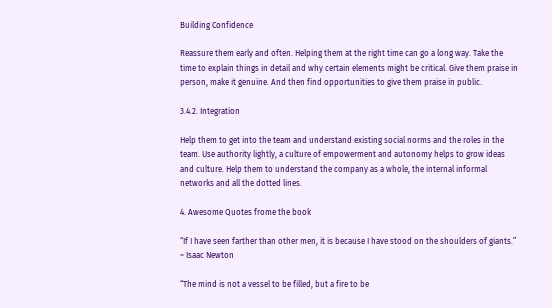Building Confidence

Reassure them early and often. Helping them at the right time can go a long way. Take the time to explain things in detail and why certain elements might be critical. Give them praise in person, make it genuine. And then find opportunities to give them praise in public.

3.4.2. Integration

Help them to get into the team and understand existing social norms and the roles in the team. Use authority lightly, a culture of empowerment and autonomy helps to grow ideas and culture. Help them to understand the company as a whole, the internal informal networks and all the dotted lines.

4. Awesome Quotes frome the book

“If I have seen farther than other men, it is because I have stood on the shoulders of giants.” ~ Isaac Newton

“The mind is not a vessel to be filled, but a fire to be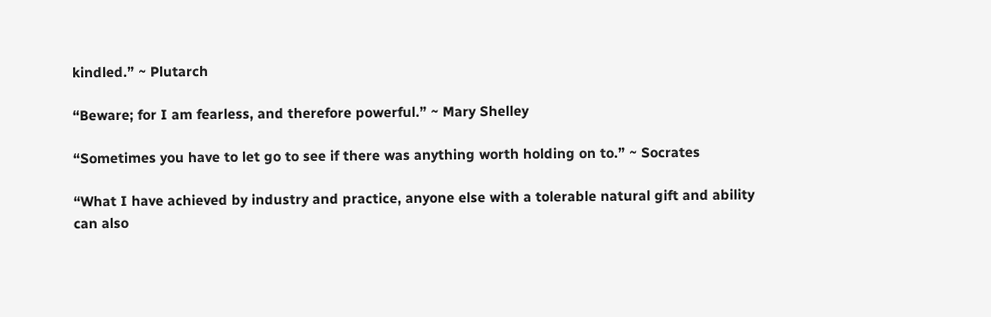kindled.” ~ Plutarch

“Beware; for I am fearless, and therefore powerful.” ~ Mary Shelley

“Sometimes you have to let go to see if there was anything worth holding on to.” ~ Socrates

“What I have achieved by industry and practice, anyone else with a tolerable natural gift and ability can also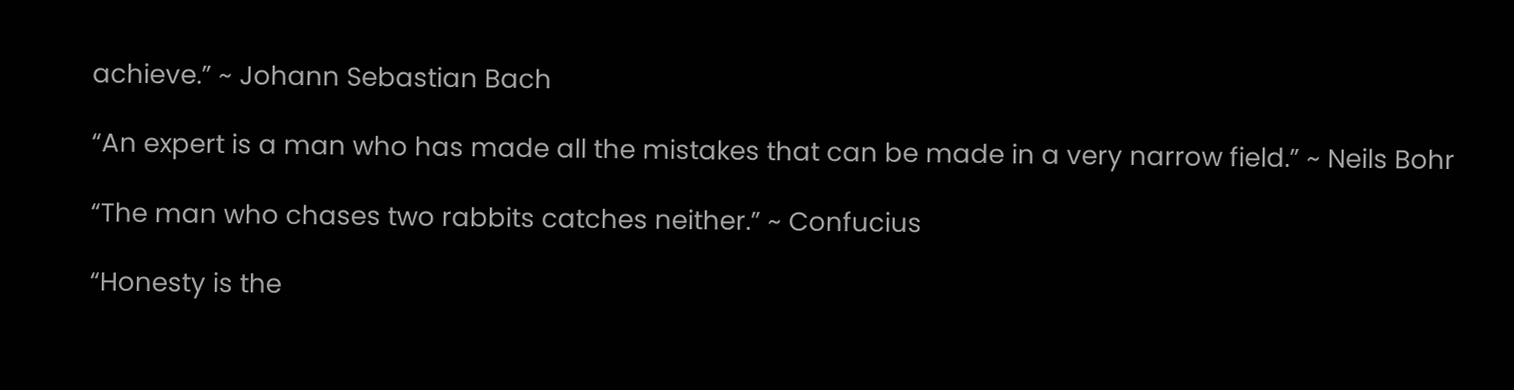achieve.” ~ Johann Sebastian Bach

“An expert is a man who has made all the mistakes that can be made in a very narrow field.” ~ Neils Bohr

“The man who chases two rabbits catches neither.” ~ Confucius

“Honesty is the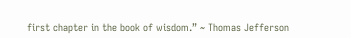first chapter in the book of wisdom.” ~ Thomas Jefferson